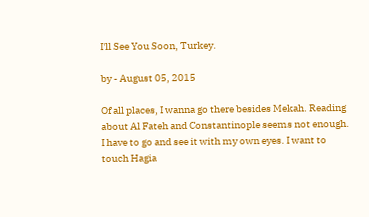I'll See You Soon, Turkey.

by - August 05, 2015

Of all places, I wanna go there besides Mekah. Reading about Al Fateh and Constantinople seems not enough. I have to go and see it with my own eyes. I want to touch Hagia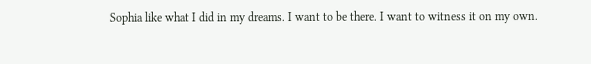Sophia like what I did in my dreams. I want to be there. I want to witness it on my own.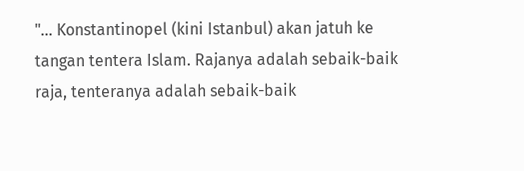"... Konstantinopel (kini Istanbul) akan jatuh ke tangan tentera Islam. Rajanya adalah sebaik-baik raja, tenteranya adalah sebaik-baik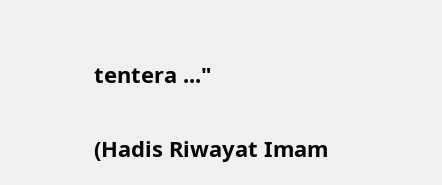tentera ..."

(Hadis Riwayat Imam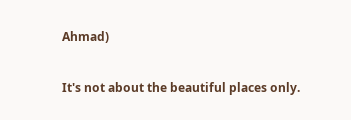Ahmad)

It's not about the beautiful places only.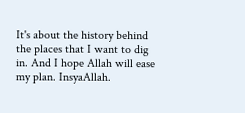It's about the history behind the places that I want to dig in. And I hope Allah will ease my plan. InsyaAllah.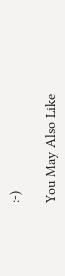:-)

You May Also Like